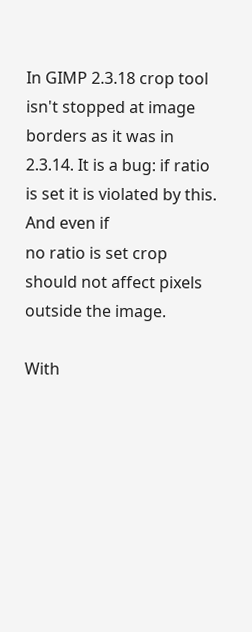In GIMP 2.3.18 crop tool isn't stopped at image borders as it was in
2.3.14. It is a bug: if ratio is set it is violated by this. And even if
no ratio is set crop should not affect pixels outside the image.

With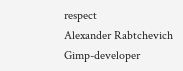respect
Alexander Rabtchevich
Gimp-developer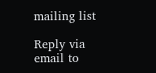mailing list

Reply via email to